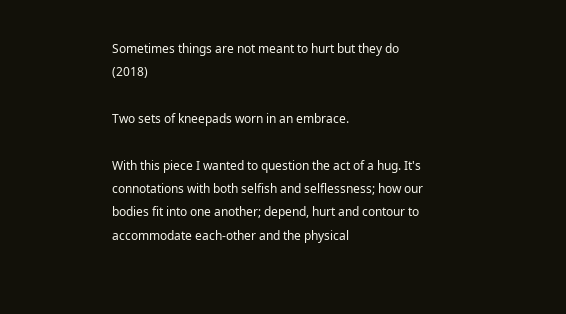Sometimes things are not meant to hurt but they do (2018)

Two sets of kneepads worn in an embrace.

With this piece I wanted to question the act of a hug. It's connotations with both selfish and selflessness; how our bodies fit into one another; depend, hurt and contour to accommodate each-other and the physical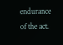endurance of the act.